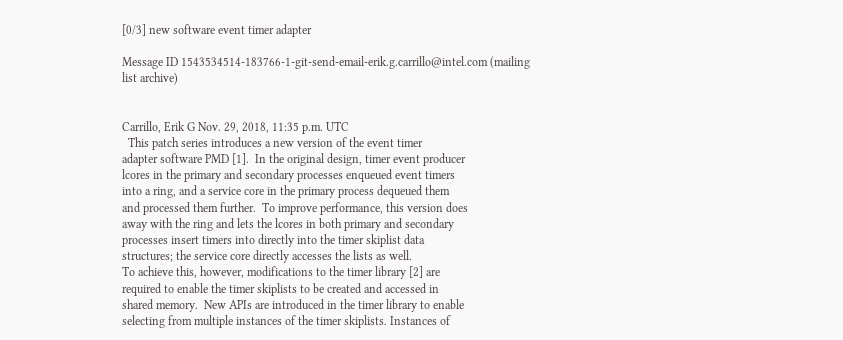[0/3] new software event timer adapter

Message ID 1543534514-183766-1-git-send-email-erik.g.carrillo@intel.com (mailing list archive)


Carrillo, Erik G Nov. 29, 2018, 11:35 p.m. UTC
  This patch series introduces a new version of the event timer
adapter software PMD [1].  In the original design, timer event producer
lcores in the primary and secondary processes enqueued event timers
into a ring, and a service core in the primary process dequeued them
and processed them further.  To improve performance, this version does
away with the ring and lets the lcores in both primary and secondary
processes insert timers into directly into the timer skiplist data
structures; the service core directly accesses the lists as well.
To achieve this, however, modifications to the timer library [2] are
required to enable the timer skiplists to be created and accessed in
shared memory.  New APIs are introduced in the timer library to enable
selecting from multiple instances of the timer skiplists. Instances of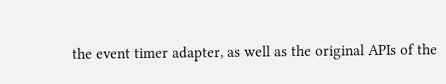the event timer adapter, as well as the original APIs of the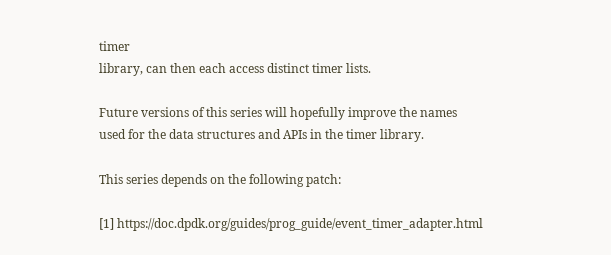timer
library, can then each access distinct timer lists.

Future versions of this series will hopefully improve the names
used for the data structures and APIs in the timer library.

This series depends on the following patch:

[1] https://doc.dpdk.org/guides/prog_guide/event_timer_adapter.html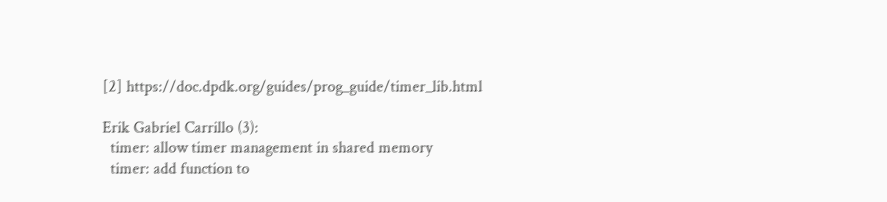[2] https://doc.dpdk.org/guides/prog_guide/timer_lib.html

Erik Gabriel Carrillo (3):
  timer: allow timer management in shared memory
  timer: add function to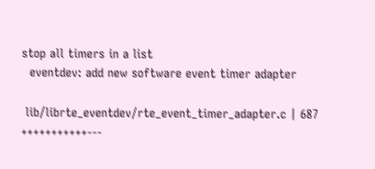stop all timers in a list
  eventdev: add new software event timer adapter

 lib/librte_eventdev/rte_event_timer_adapter.c | 687 +++++++++++---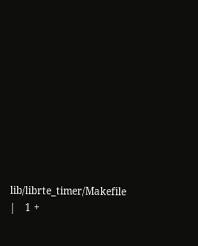lib/librte_timer/Makefile                     |   1 +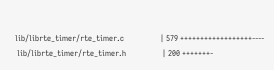lib/librte_timer/rte_timer.c                  | 579 ++++++++++++++++++----
 lib/librte_timer/rte_timer.h                  | 200 +++++++-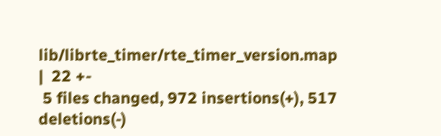lib/librte_timer/rte_timer_version.map        |  22 +-
 5 files changed, 972 insertions(+), 517 deletions(-)